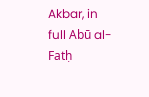Akbar, in full Abū al-Fatḥ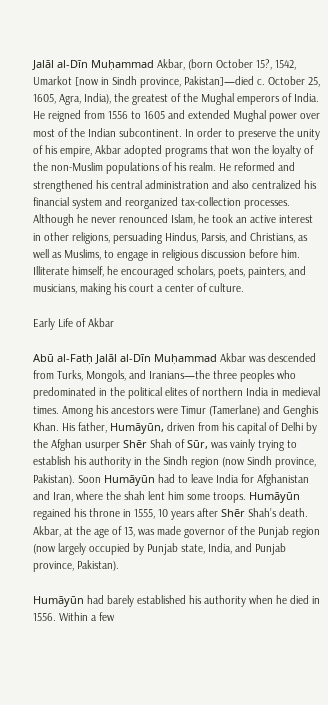Jalāl al-Dīn Muḥammad Akbar, (born October 15?, 1542, Umarkot [now in Sindh province, Pakistan]—died c. October 25, 1605, Agra, India), the greatest of the Mughal emperors of India. He reigned from 1556 to 1605 and extended Mughal power over most of the Indian subcontinent. In order to preserve the unity of his empire, Akbar adopted programs that won the loyalty of the non-Muslim populations of his realm. He reformed and strengthened his central administration and also centralized his financial system and reorganized tax-collection processes. Although he never renounced Islam, he took an active interest in other religions, persuading Hindus, Parsis, and Christians, as well as Muslims, to engage in religious discussion before him. Illiterate himself, he encouraged scholars, poets, painters, and musicians, making his court a center of culture.

Early Life of Akbar

Abū al-Fatḥ Jalāl al-Dīn Muḥammad Akbar was descended from Turks, Mongols, and Iranians—the three peoples who predominated in the political elites of northern India in medieval times. Among his ancestors were Timur (Tamerlane) and Genghis Khan. His father, Humāyūn, driven from his capital of Delhi by the Afghan usurper Shēr Shah of Sūr, was vainly trying to establish his authority in the Sindh region (now Sindh province, Pakistan). Soon Humāyūn had to leave India for Afghanistan and Iran, where the shah lent him some troops. Humāyūn regained his throne in 1555, 10 years after Shēr Shah’s death. Akbar, at the age of 13, was made governor of the Punjab region (now largely occupied by Punjab state, India, and Punjab province, Pakistan).

Humāyūn had barely established his authority when he died in 1556. Within a few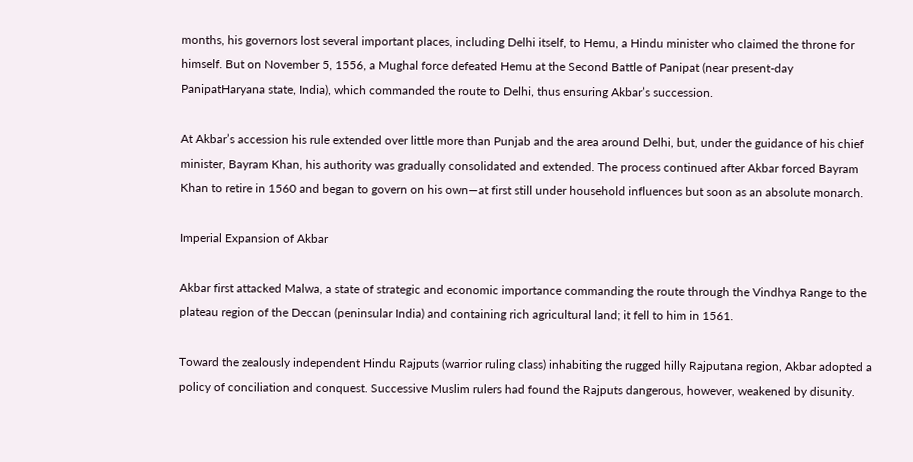months, his governors lost several important places, including Delhi itself, to Hemu, a Hindu minister who claimed the throne for himself. But on November 5, 1556, a Mughal force defeated Hemu at the Second Battle of Panipat (near present-day PanipatHaryana state, India), which commanded the route to Delhi, thus ensuring Akbar’s succession.

At Akbar’s accession his rule extended over little more than Punjab and the area around Delhi, but, under the guidance of his chief minister, Bayram Khan, his authority was gradually consolidated and extended. The process continued after Akbar forced Bayram Khan to retire in 1560 and began to govern on his own—at first still under household influences but soon as an absolute monarch.

Imperial Expansion of Akbar

Akbar first attacked Malwa, a state of strategic and economic importance commanding the route through the Vindhya Range to the plateau region of the Deccan (peninsular India) and containing rich agricultural land; it fell to him in 1561.

Toward the zealously independent Hindu Rajputs (warrior ruling class) inhabiting the rugged hilly Rajputana region, Akbar adopted a policy of conciliation and conquest. Successive Muslim rulers had found the Rajputs dangerous, however, weakened by disunity.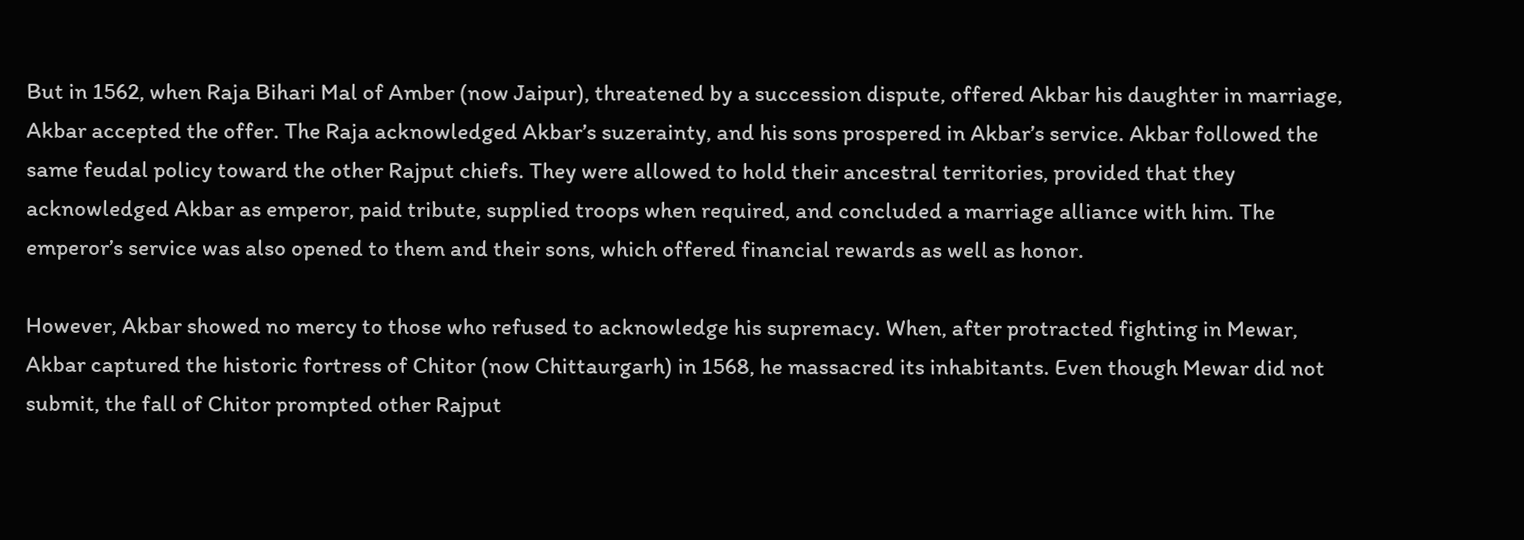But in 1562, when Raja Bihari Mal of Amber (now Jaipur), threatened by a succession dispute, offered Akbar his daughter in marriage, Akbar accepted the offer. The Raja acknowledged Akbar’s suzerainty, and his sons prospered in Akbar’s service. Akbar followed the same feudal policy toward the other Rajput chiefs. They were allowed to hold their ancestral territories, provided that they acknowledged Akbar as emperor, paid tribute, supplied troops when required, and concluded a marriage alliance with him. The emperor’s service was also opened to them and their sons, which offered financial rewards as well as honor.

However, Akbar showed no mercy to those who refused to acknowledge his supremacy. When, after protracted fighting in Mewar, Akbar captured the historic fortress of Chitor (now Chittaurgarh) in 1568, he massacred its inhabitants. Even though Mewar did not submit, the fall of Chitor prompted other Rajput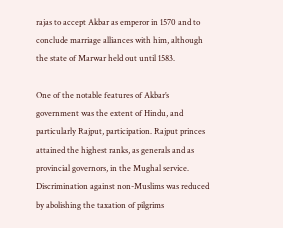rajas to accept Akbar as emperor in 1570 and to conclude marriage alliances with him, although the state of Marwar held out until 1583.

One of the notable features of Akbar’s government was the extent of Hindu, and particularly Rajput, participation. Rajput princes attained the highest ranks, as generals and as provincial governors, in the Mughal service. Discrimination against non-Muslims was reduced by abolishing the taxation of pilgrims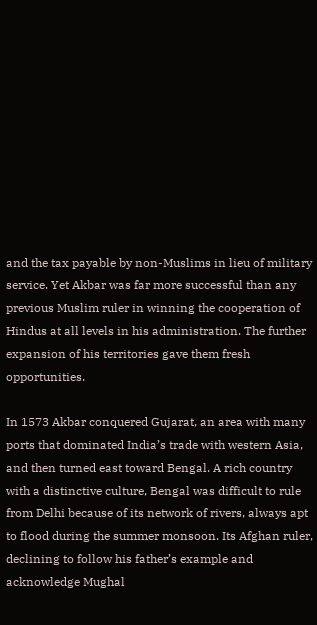and the tax payable by non-Muslims in lieu of military service. Yet Akbar was far more successful than any previous Muslim ruler in winning the cooperation of Hindus at all levels in his administration. The further expansion of his territories gave them fresh opportunities.

In 1573 Akbar conquered Gujarat, an area with many ports that dominated India’s trade with western Asia, and then turned east toward Bengal. A rich country with a distinctive culture, Bengal was difficult to rule from Delhi because of its network of rivers, always apt to flood during the summer monsoon. Its Afghan ruler, declining to follow his father’s example and acknowledge Mughal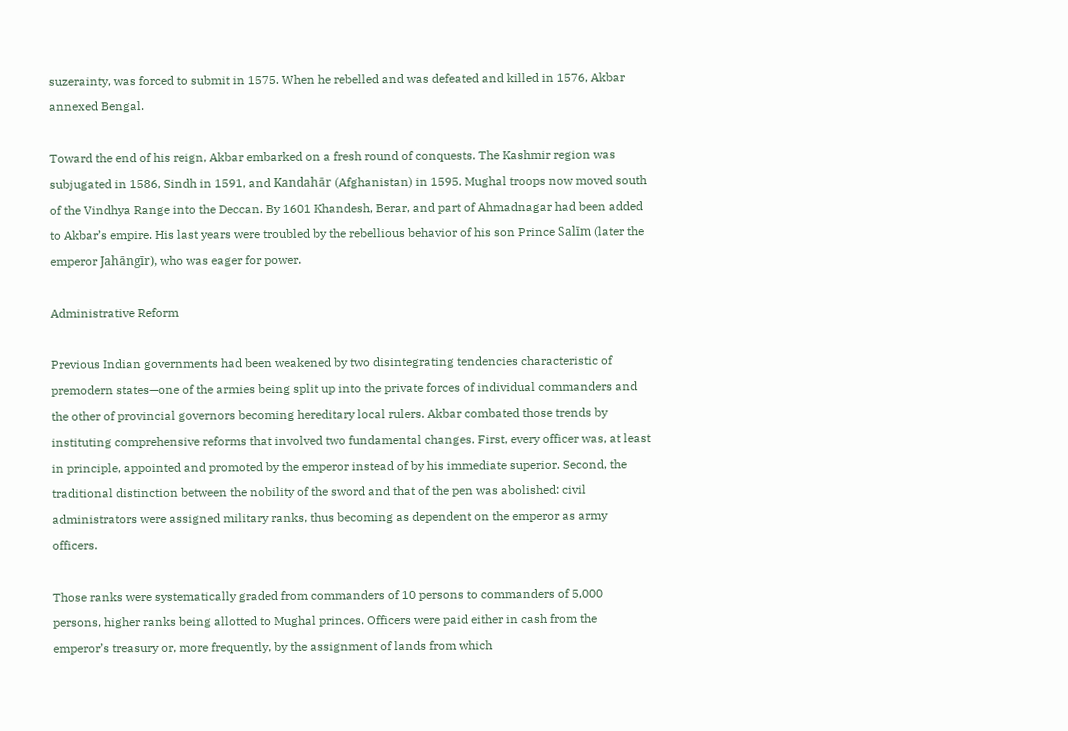suzerainty, was forced to submit in 1575. When he rebelled and was defeated and killed in 1576, Akbar annexed Bengal.

Toward the end of his reign, Akbar embarked on a fresh round of conquests. The Kashmir region was subjugated in 1586, Sindh in 1591, and Kandahār (Afghanistan) in 1595. Mughal troops now moved south of the Vindhya Range into the Deccan. By 1601 Khandesh, Berar, and part of Ahmadnagar had been added to Akbar’s empire. His last years were troubled by the rebellious behavior of his son Prince Salīm (later the emperor Jahāngīr), who was eager for power.

Administrative Reform

Previous Indian governments had been weakened by two disintegrating tendencies characteristic of premodern states—one of the armies being split up into the private forces of individual commanders and the other of provincial governors becoming hereditary local rulers. Akbar combated those trends by instituting comprehensive reforms that involved two fundamental changes. First, every officer was, at least in principle, appointed and promoted by the emperor instead of by his immediate superior. Second, the traditional distinction between the nobility of the sword and that of the pen was abolished: civil administrators were assigned military ranks, thus becoming as dependent on the emperor as army officers.

Those ranks were systematically graded from commanders of 10 persons to commanders of 5,000 persons, higher ranks being allotted to Mughal princes. Officers were paid either in cash from the emperor’s treasury or, more frequently, by the assignment of lands from which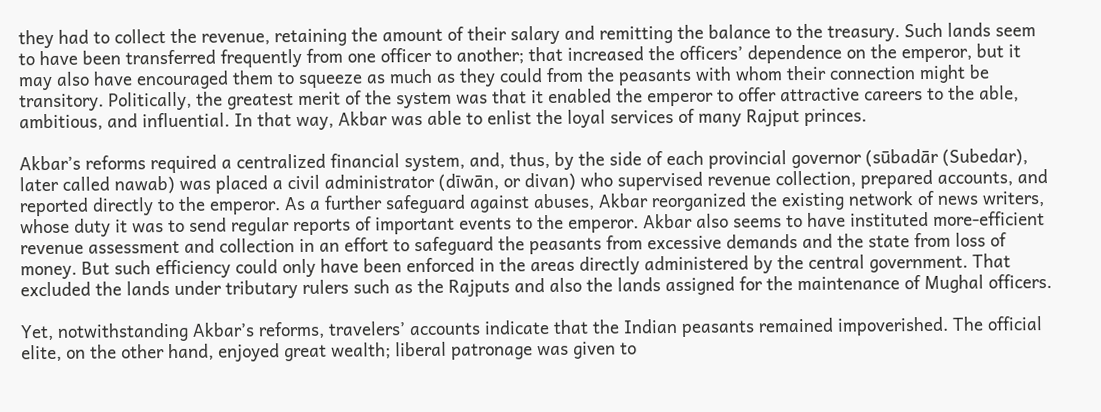they had to collect the revenue, retaining the amount of their salary and remitting the balance to the treasury. Such lands seem to have been transferred frequently from one officer to another; that increased the officers’ dependence on the emperor, but it may also have encouraged them to squeeze as much as they could from the peasants with whom their connection might be transitory. Politically, the greatest merit of the system was that it enabled the emperor to offer attractive careers to the able, ambitious, and influential. In that way, Akbar was able to enlist the loyal services of many Rajput princes.

Akbar’s reforms required a centralized financial system, and, thus, by the side of each provincial governor (sūbadār (Subedar), later called nawab) was placed a civil administrator (dīwān, or divan) who supervised revenue collection, prepared accounts, and reported directly to the emperor. As a further safeguard against abuses, Akbar reorganized the existing network of news writers, whose duty it was to send regular reports of important events to the emperor. Akbar also seems to have instituted more-efficient revenue assessment and collection in an effort to safeguard the peasants from excessive demands and the state from loss of money. But such efficiency could only have been enforced in the areas directly administered by the central government. That excluded the lands under tributary rulers such as the Rajputs and also the lands assigned for the maintenance of Mughal officers.

Yet, notwithstanding Akbar’s reforms, travelers’ accounts indicate that the Indian peasants remained impoverished. The official elite, on the other hand, enjoyed great wealth; liberal patronage was given to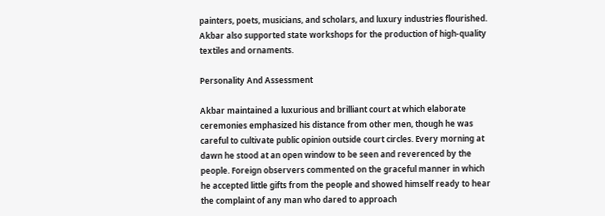painters, poets, musicians, and scholars, and luxury industries flourished. Akbar also supported state workshops for the production of high-quality textiles and ornaments.

Personality And Assessment

Akbar maintained a luxurious and brilliant court at which elaborate ceremonies emphasized his distance from other men, though he was careful to cultivate public opinion outside court circles. Every morning at dawn he stood at an open window to be seen and reverenced by the people. Foreign observers commented on the graceful manner in which he accepted little gifts from the people and showed himself ready to hear the complaint of any man who dared to approach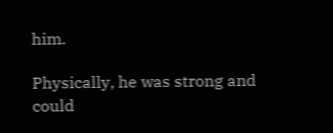him.

Physically, he was strong and could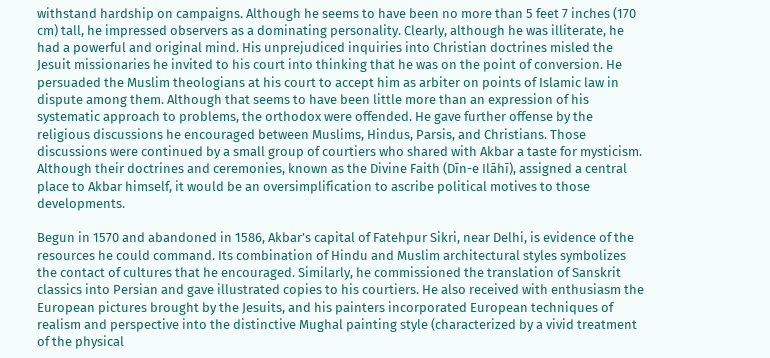withstand hardship on campaigns. Although he seems to have been no more than 5 feet 7 inches (170 cm) tall, he impressed observers as a dominating personality. Clearly, although he was illiterate, he had a powerful and original mind. His unprejudiced inquiries into Christian doctrines misled the Jesuit missionaries he invited to his court into thinking that he was on the point of conversion. He persuaded the Muslim theologians at his court to accept him as arbiter on points of Islamic law in dispute among them. Although that seems to have been little more than an expression of his systematic approach to problems, the orthodox were offended. He gave further offense by the religious discussions he encouraged between Muslims, Hindus, Parsis, and Christians. Those discussions were continued by a small group of courtiers who shared with Akbar a taste for mysticism. Although their doctrines and ceremonies, known as the Divine Faith (Dīn-e Ilāhī), assigned a central place to Akbar himself, it would be an oversimplification to ascribe political motives to those developments.

Begun in 1570 and abandoned in 1586, Akbar’s capital of Fatehpur Sikri, near Delhi, is evidence of the resources he could command. Its combination of Hindu and Muslim architectural styles symbolizes the contact of cultures that he encouraged. Similarly, he commissioned the translation of Sanskrit classics into Persian and gave illustrated copies to his courtiers. He also received with enthusiasm the European pictures brought by the Jesuits, and his painters incorporated European techniques of realism and perspective into the distinctive Mughal painting style (characterized by a vivid treatment of the physical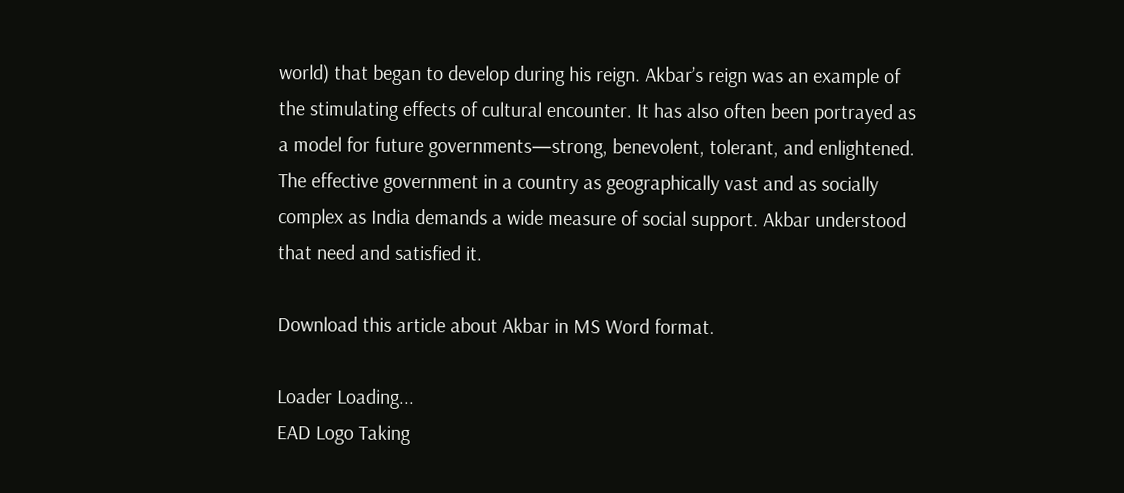world) that began to develop during his reign. Akbar’s reign was an example of the stimulating effects of cultural encounter. It has also often been portrayed as a model for future governments—strong, benevolent, tolerant, and enlightened. The effective government in a country as geographically vast and as socially complex as India demands a wide measure of social support. Akbar understood that need and satisfied it.

Download this article about Akbar in MS Word format.

Loader Loading...
EAD Logo Taking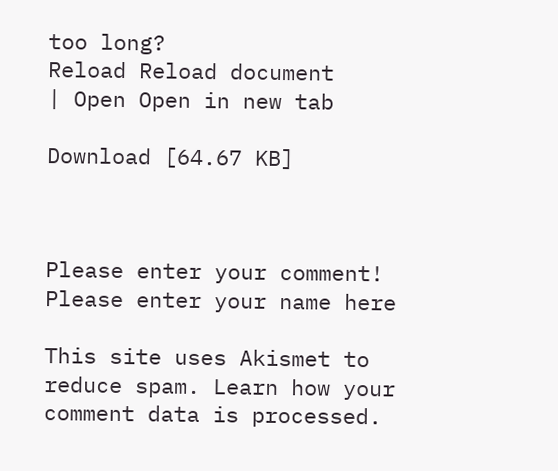too long?
Reload Reload document
| Open Open in new tab

Download [64.67 KB]



Please enter your comment!
Please enter your name here

This site uses Akismet to reduce spam. Learn how your comment data is processed.